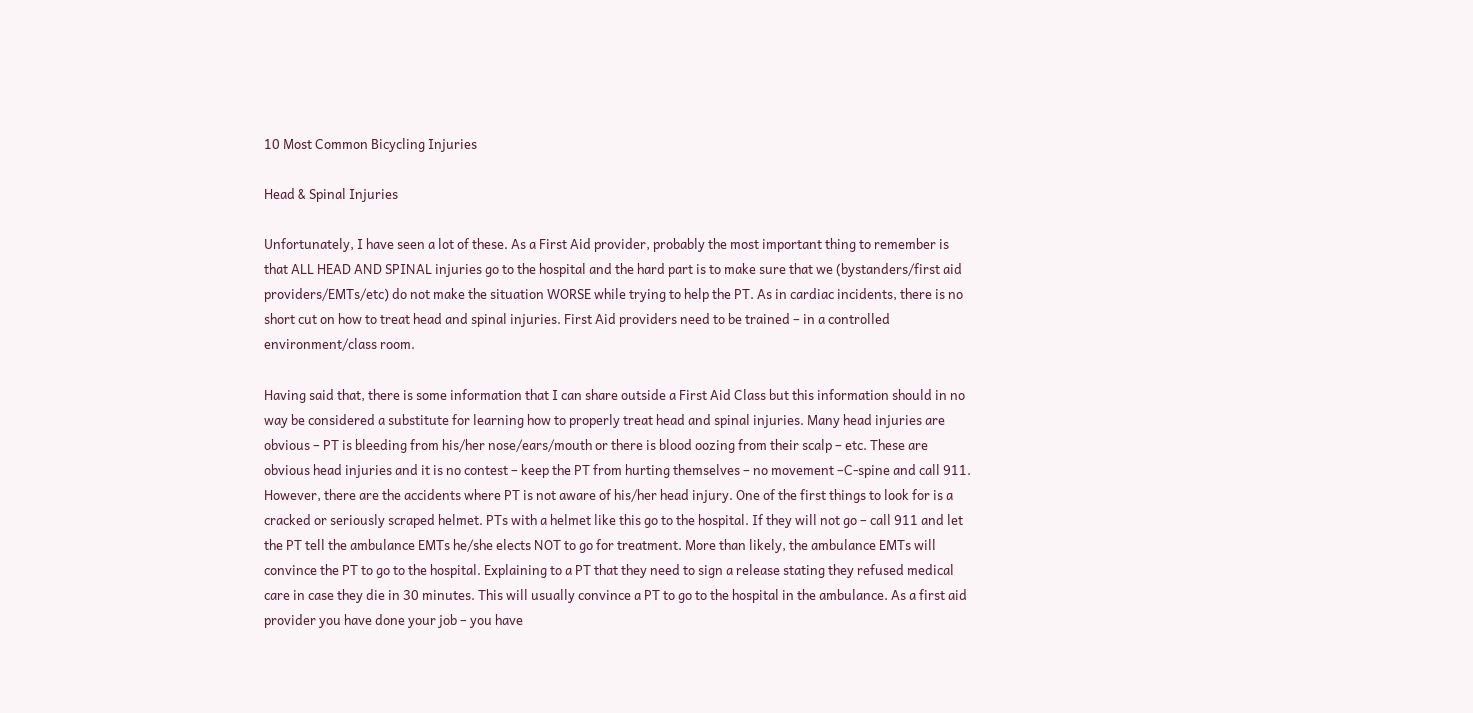10 Most Common Bicycling Injuries

Head & Spinal Injuries

Unfortunately, I have seen a lot of these. As a First Aid provider, probably the most important thing to remember is that ALL HEAD AND SPINAL injuries go to the hospital and the hard part is to make sure that we (bystanders/first aid providers/EMTs/etc) do not make the situation WORSE while trying to help the PT. As in cardiac incidents, there is no short cut on how to treat head and spinal injuries. First Aid providers need to be trained – in a controlled environment/class room.

Having said that, there is some information that I can share outside a First Aid Class but this information should in no way be considered a substitute for learning how to properly treat head and spinal injuries. Many head injuries are obvious – PT is bleeding from his/her nose/ears/mouth or there is blood oozing from their scalp – etc. These are obvious head injuries and it is no contest – keep the PT from hurting themselves – no movement –C-spine and call 911. However, there are the accidents where PT is not aware of his/her head injury. One of the first things to look for is a cracked or seriously scraped helmet. PTs with a helmet like this go to the hospital. If they will not go – call 911 and let the PT tell the ambulance EMTs he/she elects NOT to go for treatment. More than likely, the ambulance EMTs will convince the PT to go to the hospital. Explaining to a PT that they need to sign a release stating they refused medical care in case they die in 30 minutes. This will usually convince a PT to go to the hospital in the ambulance. As a first aid provider you have done your job – you have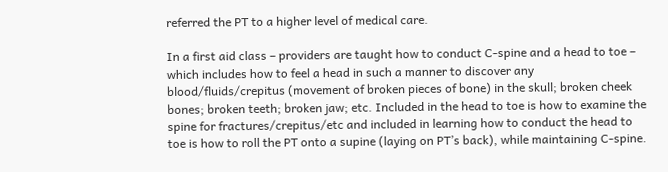referred the PT to a higher level of medical care.

In a first aid class – providers are taught how to conduct C-spine and a head to toe – which includes how to feel a head in such a manner to discover any blood/fluids/crepitus (movement of broken pieces of bone) in the skull; broken cheek bones; broken teeth; broken jaw; etc. Included in the head to toe is how to examine the spine for fractures/crepitus/etc and included in learning how to conduct the head to toe is how to roll the PT onto a supine (laying on PT’s back), while maintaining C-spine.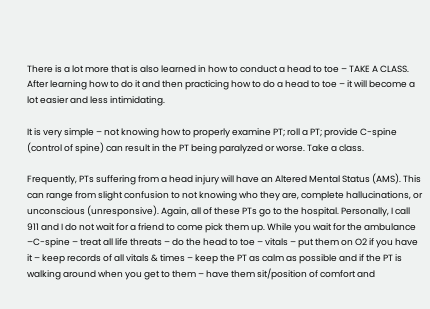There is a lot more that is also learned in how to conduct a head to toe – TAKE A CLASS. After learning how to do it and then practicing how to do a head to toe – it will become a lot easier and less intimidating.

It is very simple – not knowing how to properly examine PT; roll a PT; provide C-spine (control of spine) can result in the PT being paralyzed or worse. Take a class.

Frequently, PTs suffering from a head injury will have an Altered Mental Status (AMS). This can range from slight confusion to not knowing who they are, complete hallucinations, or unconscious (unresponsive). Again, all of these PTs go to the hospital. Personally, I call 911 and I do not wait for a friend to come pick them up. While you wait for the ambulance –C-spine – treat all life threats – do the head to toe – vitals – put them on O2 if you have it – keep records of all vitals & times – keep the PT as calm as possible and if the PT is walking around when you get to them – have them sit/position of comfort and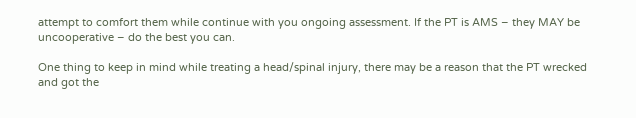attempt to comfort them while continue with you ongoing assessment. If the PT is AMS – they MAY be uncooperative – do the best you can.

One thing to keep in mind while treating a head/spinal injury, there may be a reason that the PT wrecked and got the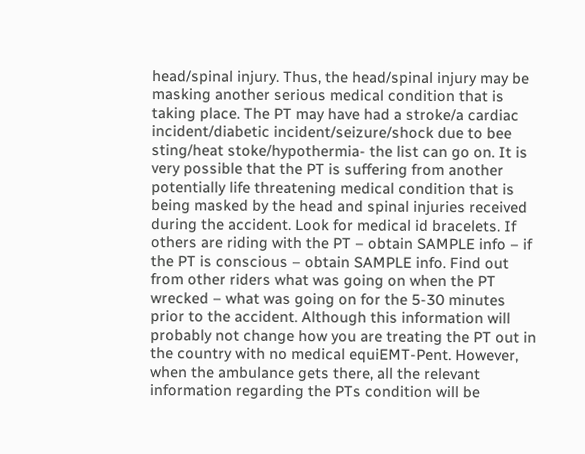head/spinal injury. Thus, the head/spinal injury may be masking another serious medical condition that is taking place. The PT may have had a stroke/a cardiac incident/diabetic incident/seizure/shock due to bee sting/heat stoke/hypothermia- the list can go on. It is very possible that the PT is suffering from another potentially life threatening medical condition that is being masked by the head and spinal injuries received during the accident. Look for medical id bracelets. If others are riding with the PT – obtain SAMPLE info – if the PT is conscious – obtain SAMPLE info. Find out from other riders what was going on when the PT wrecked – what was going on for the 5-30 minutes prior to the accident. Although this information will probably not change how you are treating the PT out in the country with no medical equiEMT-Pent. However, when the ambulance gets there, all the relevant information regarding the PTs condition will be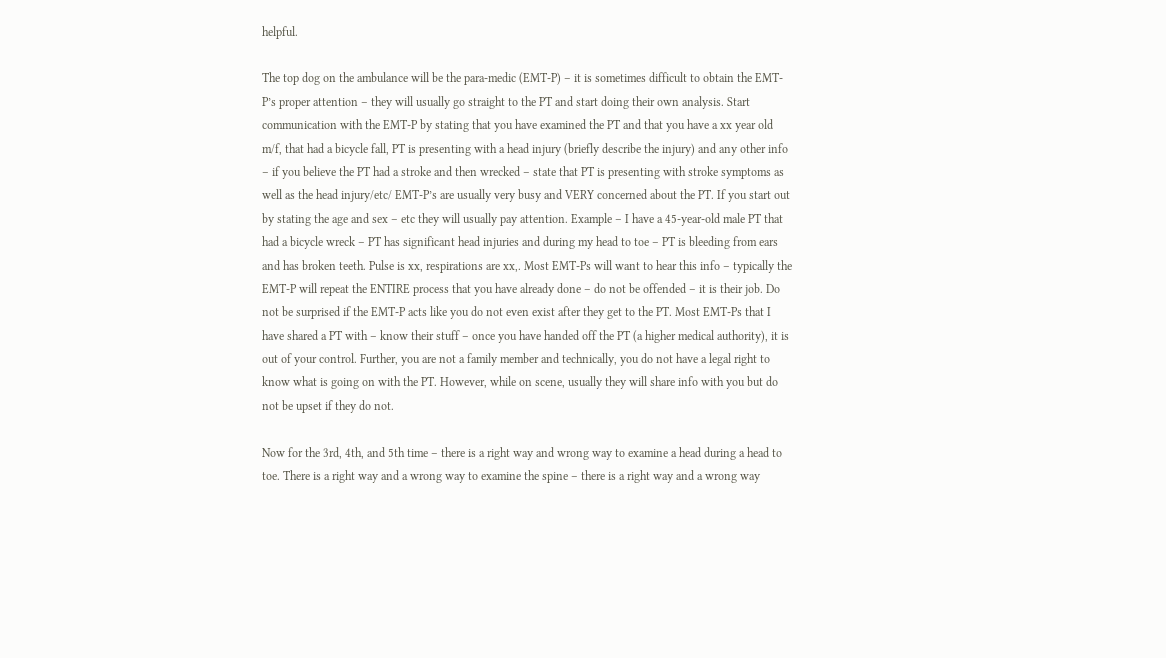helpful.

The top dog on the ambulance will be the para-medic (EMT-P) – it is sometimes difficult to obtain the EMT-P’s proper attention – they will usually go straight to the PT and start doing their own analysis. Start communication with the EMT-P by stating that you have examined the PT and that you have a xx year old m/f, that had a bicycle fall, PT is presenting with a head injury (briefly describe the injury) and any other info – if you believe the PT had a stroke and then wrecked – state that PT is presenting with stroke symptoms as well as the head injury/etc/ EMT-P’s are usually very busy and VERY concerned about the PT. If you start out by stating the age and sex – etc they will usually pay attention. Example – I have a 45-year-old male PT that had a bicycle wreck – PT has significant head injuries and during my head to toe – PT is bleeding from ears and has broken teeth. Pulse is xx, respirations are xx,. Most EMT-Ps will want to hear this info – typically the EMT-P will repeat the ENTIRE process that you have already done – do not be offended – it is their job. Do not be surprised if the EMT-P acts like you do not even exist after they get to the PT. Most EMT-Ps that I have shared a PT with – know their stuff – once you have handed off the PT (a higher medical authority), it is out of your control. Further, you are not a family member and technically, you do not have a legal right to know what is going on with the PT. However, while on scene, usually they will share info with you but do not be upset if they do not.

Now for the 3rd, 4th, and 5th time – there is a right way and wrong way to examine a head during a head to toe. There is a right way and a wrong way to examine the spine – there is a right way and a wrong way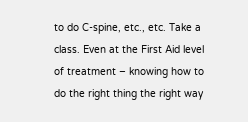to do C-spine, etc., etc. Take a class. Even at the First Aid level of treatment – knowing how to do the right thing the right way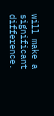will make a significant difference.